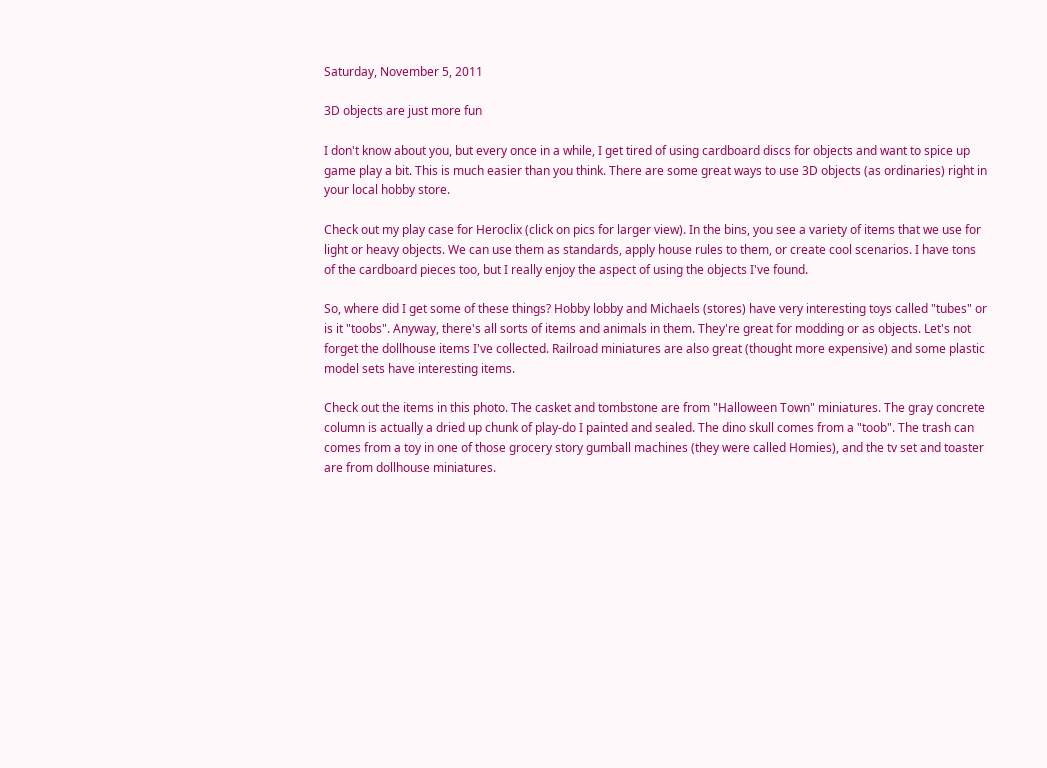Saturday, November 5, 2011

3D objects are just more fun

I don't know about you, but every once in a while, I get tired of using cardboard discs for objects and want to spice up game play a bit. This is much easier than you think. There are some great ways to use 3D objects (as ordinaries) right in your local hobby store.

Check out my play case for Heroclix (click on pics for larger view). In the bins, you see a variety of items that we use for light or heavy objects. We can use them as standards, apply house rules to them, or create cool scenarios. I have tons of the cardboard pieces too, but I really enjoy the aspect of using the objects I've found.

So, where did I get some of these things? Hobby lobby and Michaels (stores) have very interesting toys called "tubes" or is it "toobs". Anyway, there's all sorts of items and animals in them. They're great for modding or as objects. Let's not forget the dollhouse items I've collected. Railroad miniatures are also great (thought more expensive) and some plastic model sets have interesting items.

Check out the items in this photo. The casket and tombstone are from "Halloween Town" miniatures. The gray concrete column is actually a dried up chunk of play-do I painted and sealed. The dino skull comes from a "toob". The trash can comes from a toy in one of those grocery story gumball machines (they were called Homies), and the tv set and toaster are from dollhouse miniatures.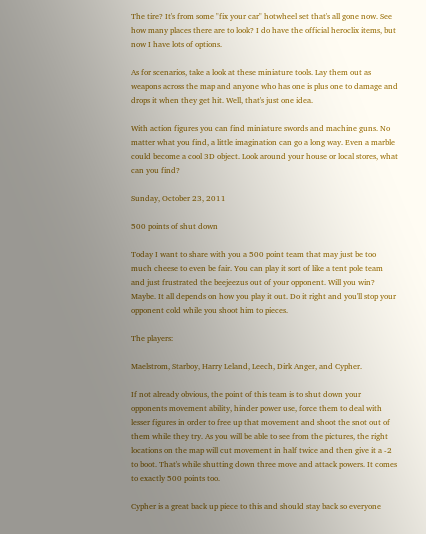The tire? It's from some "fix your car" hotwheel set that's all gone now. See how many places there are to look? I do have the official heroclix items, but now I have lots of options.

As for scenarios, take a look at these miniature tools. Lay them out as weapons across the map and anyone who has one is plus one to damage and drops it when they get hit. Well, that's just one idea.

With action figures you can find miniature swords and machine guns. No matter what you find, a little imagination can go a long way. Even a marble could become a cool 3D object. Look around your house or local stores, what can you find?

Sunday, October 23, 2011

500 points of shut down

Today I want to share with you a 500 point team that may just be too much cheese to even be fair. You can play it sort of like a tent pole team and just frustrated the beejeezus out of your opponent. Will you win? Maybe. It all depends on how you play it out. Do it right and you'll stop your opponent cold while you shoot him to pieces.

The players:

Maelstrom, Starboy, Harry Leland, Leech, Dirk Anger, and Cypher.

If not already obvious, the point of this team is to shut down your opponents movement ability, hinder power use, force them to deal with lesser figures in order to free up that movement and shoot the snot out of them while they try. As you will be able to see from the pictures, the right locations on the map will cut movement in half twice and then give it a -2 to boot. That's while shutting down three move and attack powers. It comes to exactly 500 points too.

Cypher is a great back up piece to this and should stay back so everyone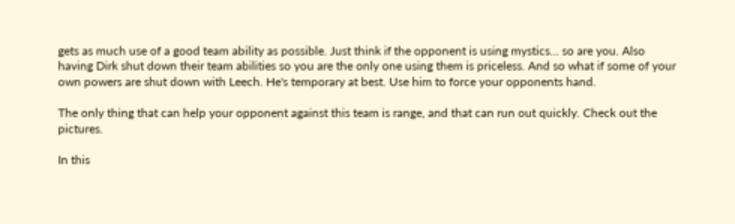gets as much use of a good team ability as possible. Just think if the opponent is using mystics... so are you. Also having Dirk shut down their team abilities so you are the only one using them is priceless. And so what if some of your own powers are shut down with Leech. He's temporary at best. Use him to force your opponents hand.

The only thing that can help your opponent against this team is range, and that can run out quickly. Check out the pictures.

In this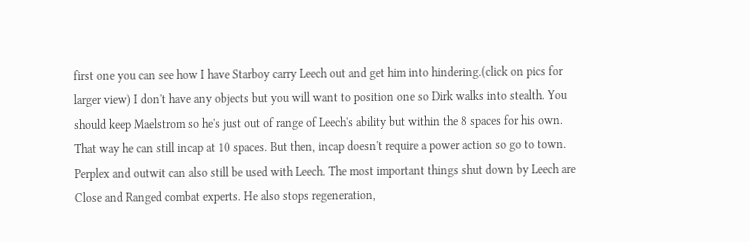first one you can see how I have Starboy carry Leech out and get him into hindering.(click on pics for larger view) I don't have any objects but you will want to position one so Dirk walks into stealth. You should keep Maelstrom so he's just out of range of Leech's ability but within the 8 spaces for his own. That way he can still incap at 10 spaces. But then, incap doesn't require a power action so go to town. Perplex and outwit can also still be used with Leech. The most important things shut down by Leech are Close and Ranged combat experts. He also stops regeneration,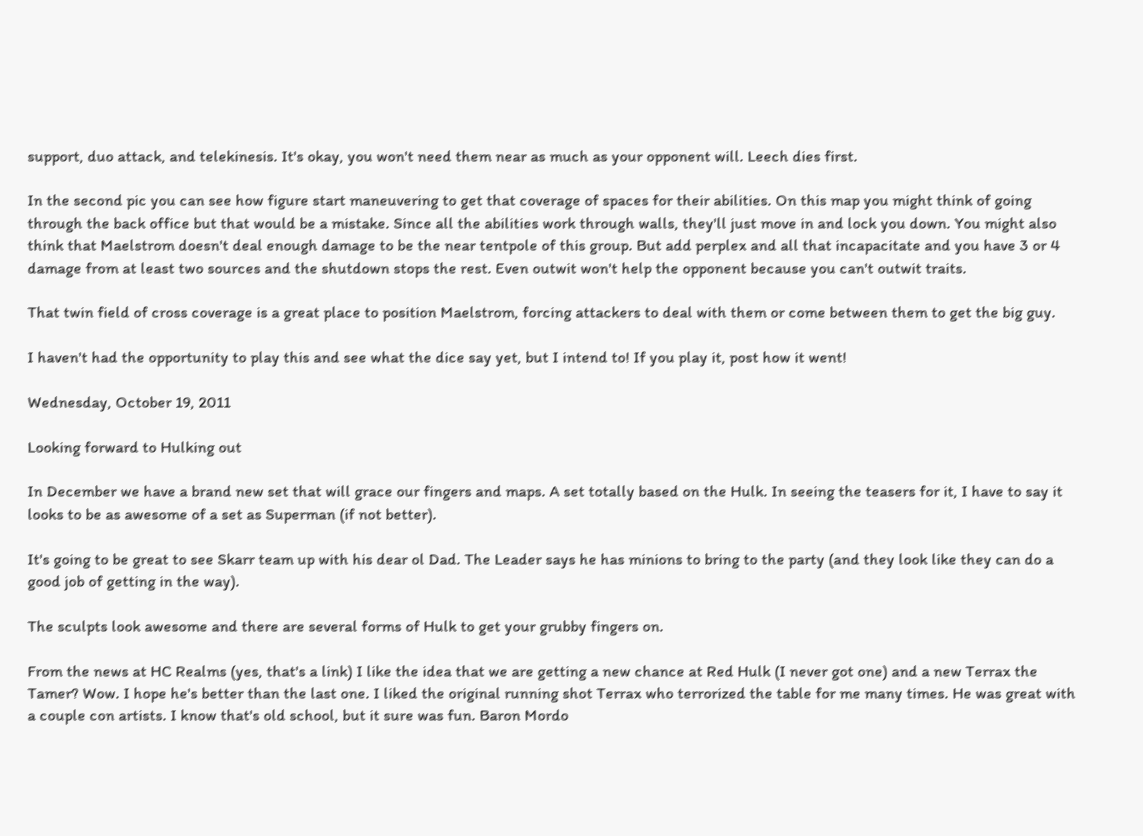support, duo attack, and telekinesis. It's okay, you won't need them near as much as your opponent will. Leech dies first.

In the second pic you can see how figure start maneuvering to get that coverage of spaces for their abilities. On this map you might think of going through the back office but that would be a mistake. Since all the abilities work through walls, they'll just move in and lock you down. You might also think that Maelstrom doesn't deal enough damage to be the near tentpole of this group. But add perplex and all that incapacitate and you have 3 or 4 damage from at least two sources and the shutdown stops the rest. Even outwit won't help the opponent because you can't outwit traits.

That twin field of cross coverage is a great place to position Maelstrom, forcing attackers to deal with them or come between them to get the big guy.

I haven't had the opportunity to play this and see what the dice say yet, but I intend to! If you play it, post how it went!

Wednesday, October 19, 2011

Looking forward to Hulking out

In December we have a brand new set that will grace our fingers and maps. A set totally based on the Hulk. In seeing the teasers for it, I have to say it looks to be as awesome of a set as Superman (if not better).

It's going to be great to see Skarr team up with his dear ol Dad. The Leader says he has minions to bring to the party (and they look like they can do a good job of getting in the way).

The sculpts look awesome and there are several forms of Hulk to get your grubby fingers on.

From the news at HC Realms (yes, that's a link) I like the idea that we are getting a new chance at Red Hulk (I never got one) and a new Terrax the Tamer? Wow. I hope he's better than the last one. I liked the original running shot Terrax who terrorized the table for me many times. He was great with a couple con artists. I know that's old school, but it sure was fun. Baron Mordo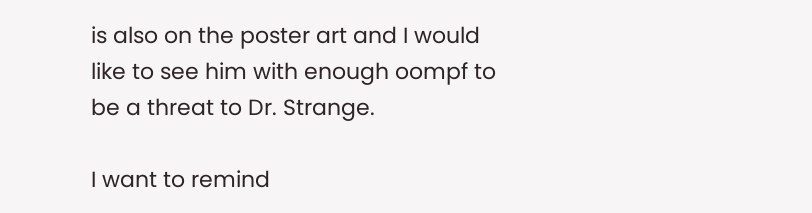is also on the poster art and I would like to see him with enough oompf to be a threat to Dr. Strange.

I want to remind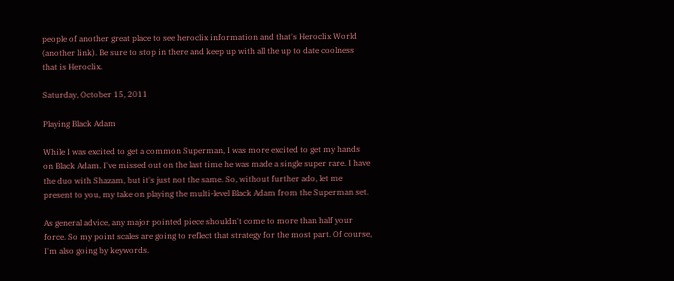people of another great place to see heroclix information and that's Heroclix World (another link). Be sure to stop in there and keep up with all the up to date coolness that is Heroclix.

Saturday, October 15, 2011

Playing Black Adam

While I was excited to get a common Superman, I was more excited to get my hands on Black Adam. I've missed out on the last time he was made a single super rare. I have the duo with Shazam, but it's just not the same. So, without further ado, let me present to you, my take on playing the multi-level Black Adam from the Superman set.

As general advice, any major pointed piece shouldn't come to more than half your force. So my point scales are going to reflect that strategy for the most part. Of course, I'm also going by keywords.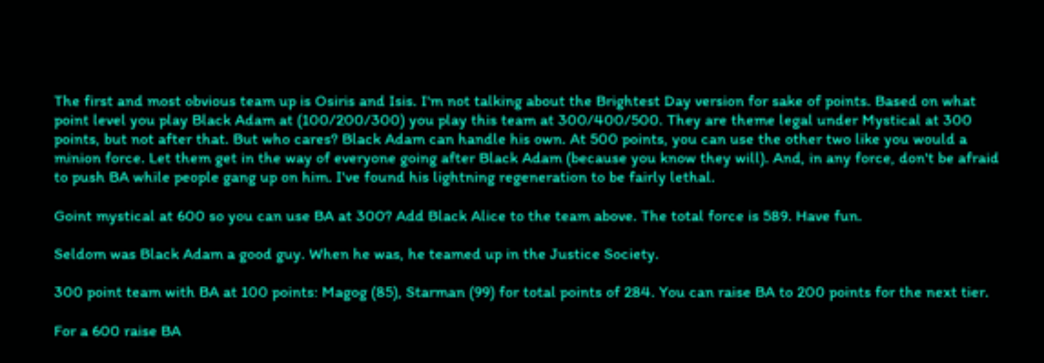The first and most obvious team up is Osiris and Isis. I'm not talking about the Brightest Day version for sake of points. Based on what point level you play Black Adam at (100/200/300) you play this team at 300/400/500. They are theme legal under Mystical at 300 points, but not after that. But who cares? Black Adam can handle his own. At 500 points, you can use the other two like you would a minion force. Let them get in the way of everyone going after Black Adam (because you know they will). And, in any force, don't be afraid to push BA while people gang up on him. I've found his lightning regeneration to be fairly lethal.

Goint mystical at 600 so you can use BA at 300? Add Black Alice to the team above. The total force is 589. Have fun.

Seldom was Black Adam a good guy. When he was, he teamed up in the Justice Society.

300 point team with BA at 100 points: Magog (85), Starman (99) for total points of 284. You can raise BA to 200 points for the next tier.

For a 600 raise BA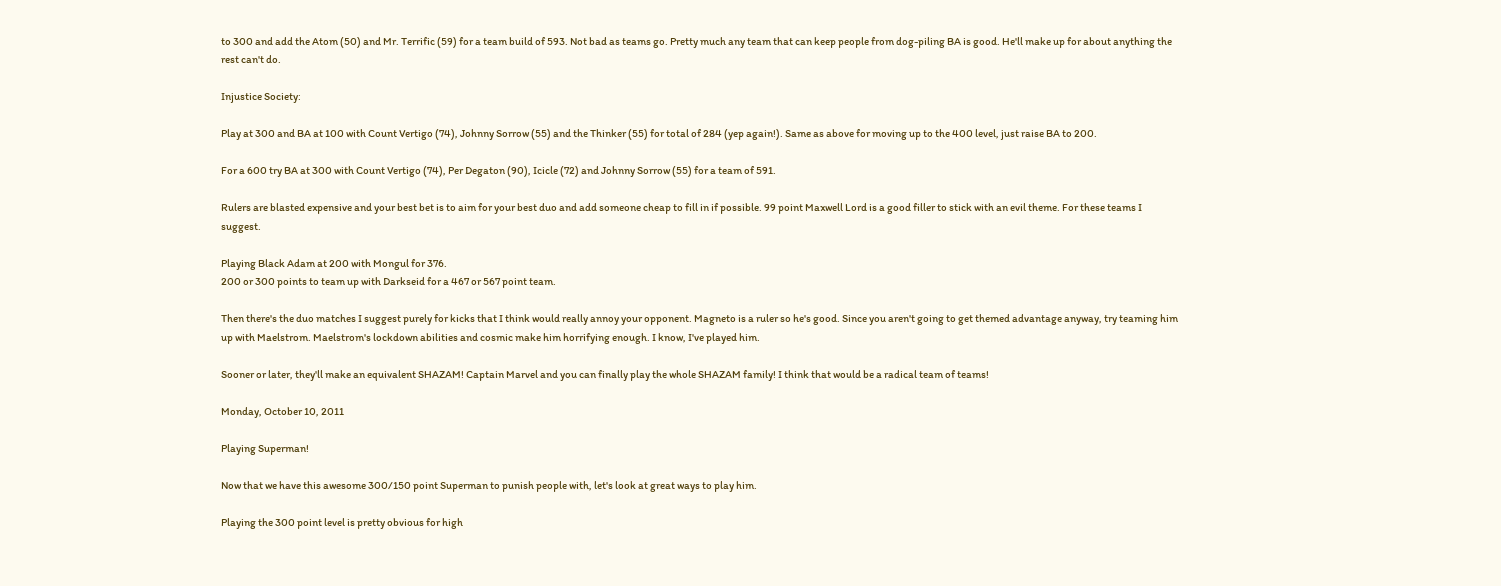to 300 and add the Atom (50) and Mr. Terrific (59) for a team build of 593. Not bad as teams go. Pretty much any team that can keep people from dog-piling BA is good. He'll make up for about anything the rest can't do.

Injustice Society:

Play at 300 and BA at 100 with Count Vertigo (74), Johnny Sorrow (55) and the Thinker (55) for total of 284 (yep again!). Same as above for moving up to the 400 level, just raise BA to 200.

For a 600 try BA at 300 with Count Vertigo (74), Per Degaton (90), Icicle (72) and Johnny Sorrow (55) for a team of 591.

Rulers are blasted expensive and your best bet is to aim for your best duo and add someone cheap to fill in if possible. 99 point Maxwell Lord is a good filler to stick with an evil theme. For these teams I suggest.

Playing Black Adam at 200 with Mongul for 376.
200 or 300 points to team up with Darkseid for a 467 or 567 point team.

Then there's the duo matches I suggest purely for kicks that I think would really annoy your opponent. Magneto is a ruler so he's good. Since you aren't going to get themed advantage anyway, try teaming him up with Maelstrom. Maelstrom's lockdown abilities and cosmic make him horrifying enough. I know, I've played him.

Sooner or later, they'll make an equivalent SHAZAM! Captain Marvel and you can finally play the whole SHAZAM family! I think that would be a radical team of teams!

Monday, October 10, 2011

Playing Superman!

Now that we have this awesome 300/150 point Superman to punish people with, let's look at great ways to play him.

Playing the 300 point level is pretty obvious for high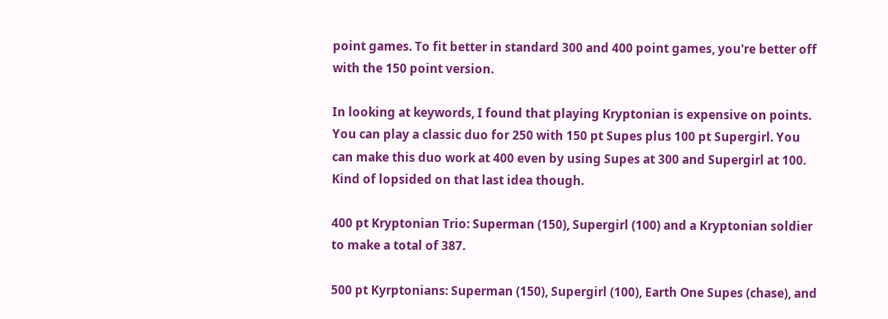point games. To fit better in standard 300 and 400 point games, you're better off with the 150 point version.

In looking at keywords, I found that playing Kryptonian is expensive on points. You can play a classic duo for 250 with 150 pt Supes plus 100 pt Supergirl. You can make this duo work at 400 even by using Supes at 300 and Supergirl at 100. Kind of lopsided on that last idea though.

400 pt Kryptonian Trio: Superman (150), Supergirl (100) and a Kryptonian soldier to make a total of 387.

500 pt Kyrptonians: Superman (150), Supergirl (100), Earth One Supes (chase), and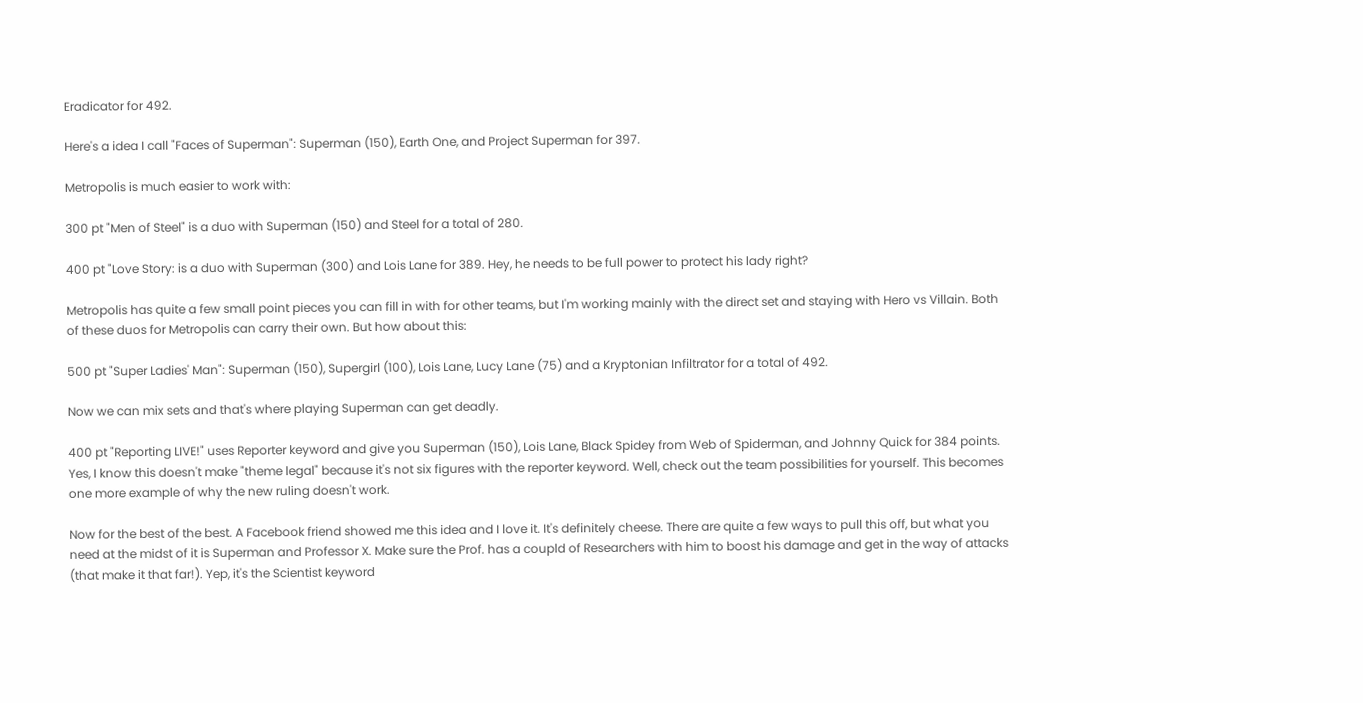Eradicator for 492.

Here's a idea I call "Faces of Superman": Superman (150), Earth One, and Project Superman for 397.

Metropolis is much easier to work with:

300 pt "Men of Steel" is a duo with Superman (150) and Steel for a total of 280.

400 pt "Love Story: is a duo with Superman (300) and Lois Lane for 389. Hey, he needs to be full power to protect his lady right?

Metropolis has quite a few small point pieces you can fill in with for other teams, but I'm working mainly with the direct set and staying with Hero vs Villain. Both of these duos for Metropolis can carry their own. But how about this:

500 pt "Super Ladies' Man": Superman (150), Supergirl (100), Lois Lane, Lucy Lane (75) and a Kryptonian Infiltrator for a total of 492.

Now we can mix sets and that's where playing Superman can get deadly.

400 pt "Reporting LIVE!" uses Reporter keyword and give you Superman (150), Lois Lane, Black Spidey from Web of Spiderman, and Johnny Quick for 384 points. Yes, I know this doesn't make "theme legal" because it's not six figures with the reporter keyword. Well, check out the team possibilities for yourself. This becomes one more example of why the new ruling doesn't work.

Now for the best of the best. A Facebook friend showed me this idea and I love it. It's definitely cheese. There are quite a few ways to pull this off, but what you need at the midst of it is Superman and Professor X. Make sure the Prof. has a coupld of Researchers with him to boost his damage and get in the way of attacks (that make it that far!). Yep, it's the Scientist keyword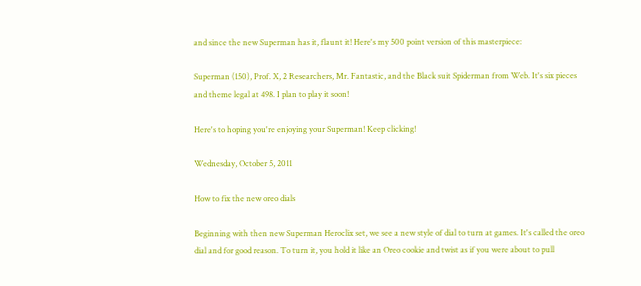and since the new Superman has it, flaunt it! Here's my 500 point version of this masterpiece:

Superman (150), Prof. X, 2 Researchers, Mr. Fantastic, and the Black suit Spiderman from Web. It's six pieces and theme legal at 498. I plan to play it soon!

Here's to hoping you're enjoying your Superman! Keep clicking!

Wednesday, October 5, 2011

How to fix the new oreo dials

Beginning with then new Superman Heroclix set, we see a new style of dial to turn at games. It's called the oreo dial and for good reason. To turn it, you hold it like an Oreo cookie and twist as if you were about to pull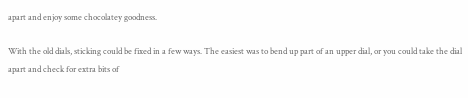apart and enjoy some chocolatey goodness.

With the old dials, sticking could be fixed in a few ways. The easiest was to bend up part of an upper dial, or you could take the dial apart and check for extra bits of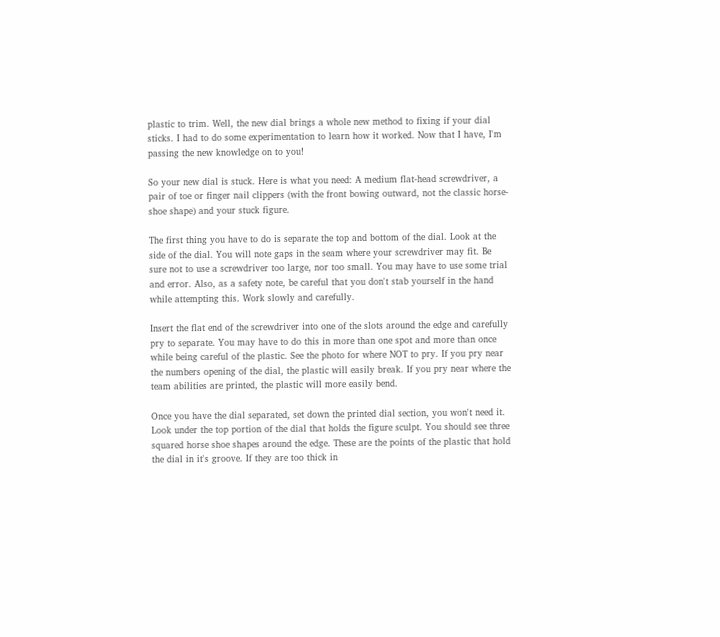plastic to trim. Well, the new dial brings a whole new method to fixing if your dial sticks. I had to do some experimentation to learn how it worked. Now that I have, I'm passing the new knowledge on to you!

So your new dial is stuck. Here is what you need: A medium flat-head screwdriver, a pair of toe or finger nail clippers (with the front bowing outward, not the classic horse-shoe shape) and your stuck figure.

The first thing you have to do is separate the top and bottom of the dial. Look at the side of the dial. You will note gaps in the seam where your screwdriver may fit. Be sure not to use a screwdriver too large, nor too small. You may have to use some trial and error. Also, as a safety note, be careful that you don't stab yourself in the hand while attempting this. Work slowly and carefully.

Insert the flat end of the screwdriver into one of the slots around the edge and carefully pry to separate. You may have to do this in more than one spot and more than once while being careful of the plastic. See the photo for where NOT to pry. If you pry near the numbers opening of the dial, the plastic will easily break. If you pry near where the team abilities are printed, the plastic will more easily bend.

Once you have the dial separated, set down the printed dial section, you won't need it. Look under the top portion of the dial that holds the figure sculpt. You should see three squared horse shoe shapes around the edge. These are the points of the plastic that hold the dial in it's groove. If they are too thick in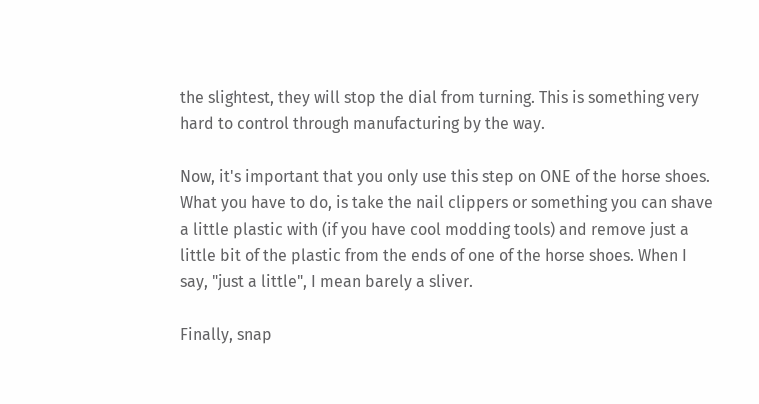the slightest, they will stop the dial from turning. This is something very hard to control through manufacturing by the way.

Now, it's important that you only use this step on ONE of the horse shoes. What you have to do, is take the nail clippers or something you can shave a little plastic with (if you have cool modding tools) and remove just a little bit of the plastic from the ends of one of the horse shoes. When I say, "just a little", I mean barely a sliver.

Finally, snap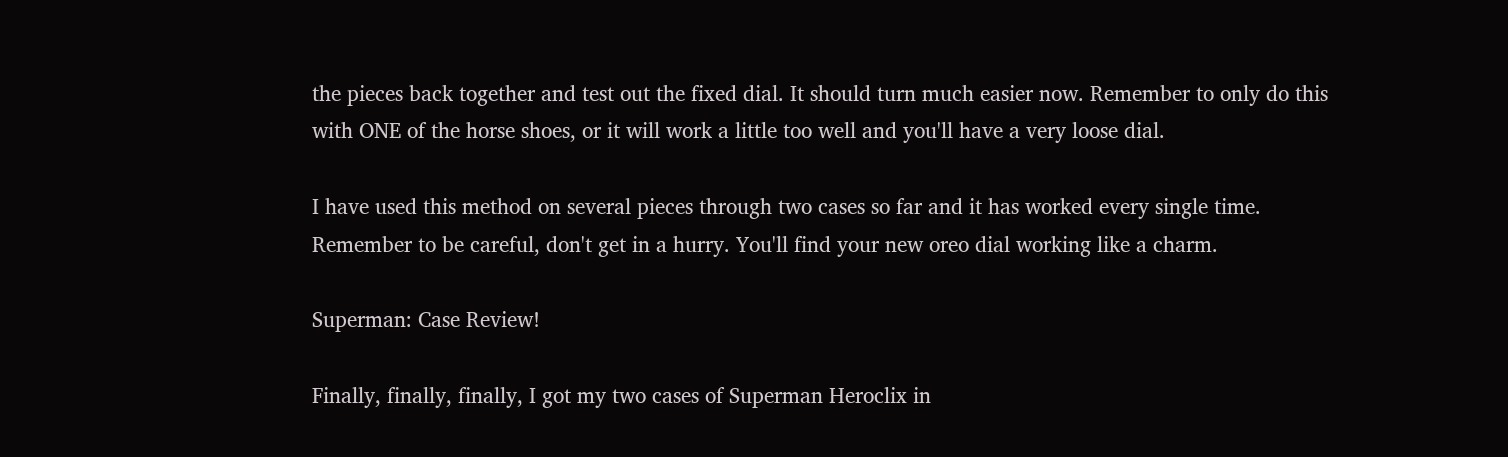the pieces back together and test out the fixed dial. It should turn much easier now. Remember to only do this with ONE of the horse shoes, or it will work a little too well and you'll have a very loose dial.

I have used this method on several pieces through two cases so far and it has worked every single time. Remember to be careful, don't get in a hurry. You'll find your new oreo dial working like a charm.

Superman: Case Review!

Finally, finally, finally, I got my two cases of Superman Heroclix in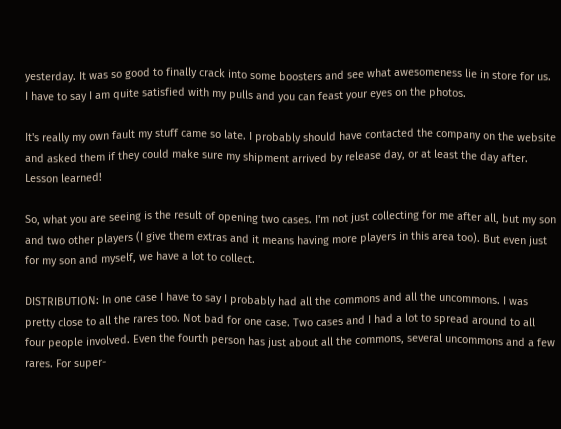yesterday. It was so good to finally crack into some boosters and see what awesomeness lie in store for us. I have to say I am quite satisfied with my pulls and you can feast your eyes on the photos.

It's really my own fault my stuff came so late. I probably should have contacted the company on the website and asked them if they could make sure my shipment arrived by release day, or at least the day after. Lesson learned!

So, what you are seeing is the result of opening two cases. I'm not just collecting for me after all, but my son and two other players (I give them extras and it means having more players in this area too). But even just for my son and myself, we have a lot to collect.

DISTRIBUTION: In one case I have to say I probably had all the commons and all the uncommons. I was pretty close to all the rares too. Not bad for one case. Two cases and I had a lot to spread around to all four people involved. Even the fourth person has just about all the commons, several uncommons and a few rares. For super-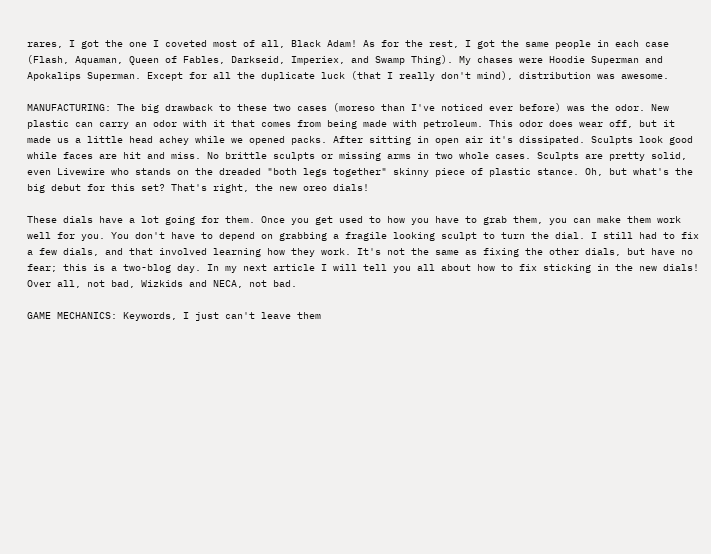rares, I got the one I coveted most of all, Black Adam! As for the rest, I got the same people in each case (Flash, Aquaman, Queen of Fables, Darkseid, Imperiex, and Swamp Thing). My chases were Hoodie Superman and Apokalips Superman. Except for all the duplicate luck (that I really don't mind), distribution was awesome.

MANUFACTURING: The big drawback to these two cases (moreso than I've noticed ever before) was the odor. New plastic can carry an odor with it that comes from being made with petroleum. This odor does wear off, but it made us a little head achey while we opened packs. After sitting in open air it's dissipated. Sculpts look good while faces are hit and miss. No brittle sculpts or missing arms in two whole cases. Sculpts are pretty solid, even Livewire who stands on the dreaded "both legs together" skinny piece of plastic stance. Oh, but what's the big debut for this set? That's right, the new oreo dials!

These dials have a lot going for them. Once you get used to how you have to grab them, you can make them work well for you. You don't have to depend on grabbing a fragile looking sculpt to turn the dial. I still had to fix a few dials, and that involved learning how they work. It's not the same as fixing the other dials, but have no fear; this is a two-blog day. In my next article I will tell you all about how to fix sticking in the new dials! Over all, not bad, Wizkids and NECA, not bad.

GAME MECHANICS: Keywords, I just can't leave them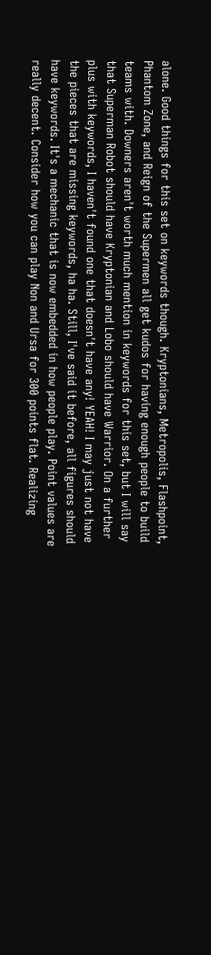alone. Good things for this set on keywords though. Kryptonians, Metropolis, Flashpoint, Phantom Zone, and Reign of the Supermen all get kudos for having enough people to build teams with. Downers aren't worth much mention in keywords for this set, but I will say that Superman Robot should have Kryptonian and Lobo should have Warrior. On a further plus with keywords, I haven't found one that doesn't have any! YEAH! I may just not have the pieces that are missing keywords, ha ha. Still, I've said it before, all figures should have keywords. It's a mechanic that is now embedded in how people play. Point values are really decent. Consider how you can play Non and Ursa for 300 points flat. Realizing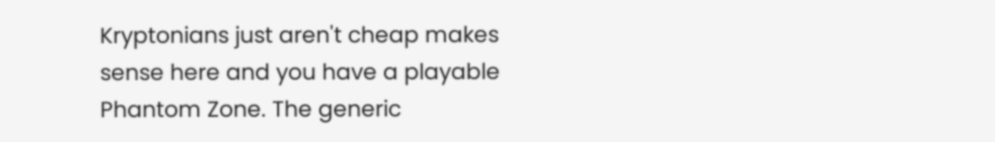Kryptonians just aren't cheap makes sense here and you have a playable Phantom Zone. The generic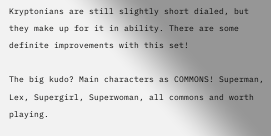Kryptonians are still slightly short dialed, but they make up for it in ability. There are some definite improvements with this set!

The big kudo? Main characters as COMMONS! Superman, Lex, Supergirl, Superwoman, all commons and worth playing.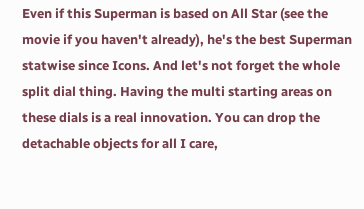Even if this Superman is based on All Star (see the movie if you haven't already), he's the best Superman statwise since Icons. And let's not forget the whole split dial thing. Having the multi starting areas on these dials is a real innovation. You can drop the detachable objects for all I care,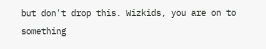but don't drop this. Wizkids, you are on to something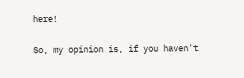here!

So, my opinion is, if you haven't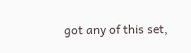got any of this set,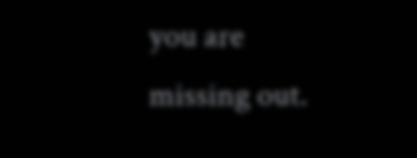you are missing out.